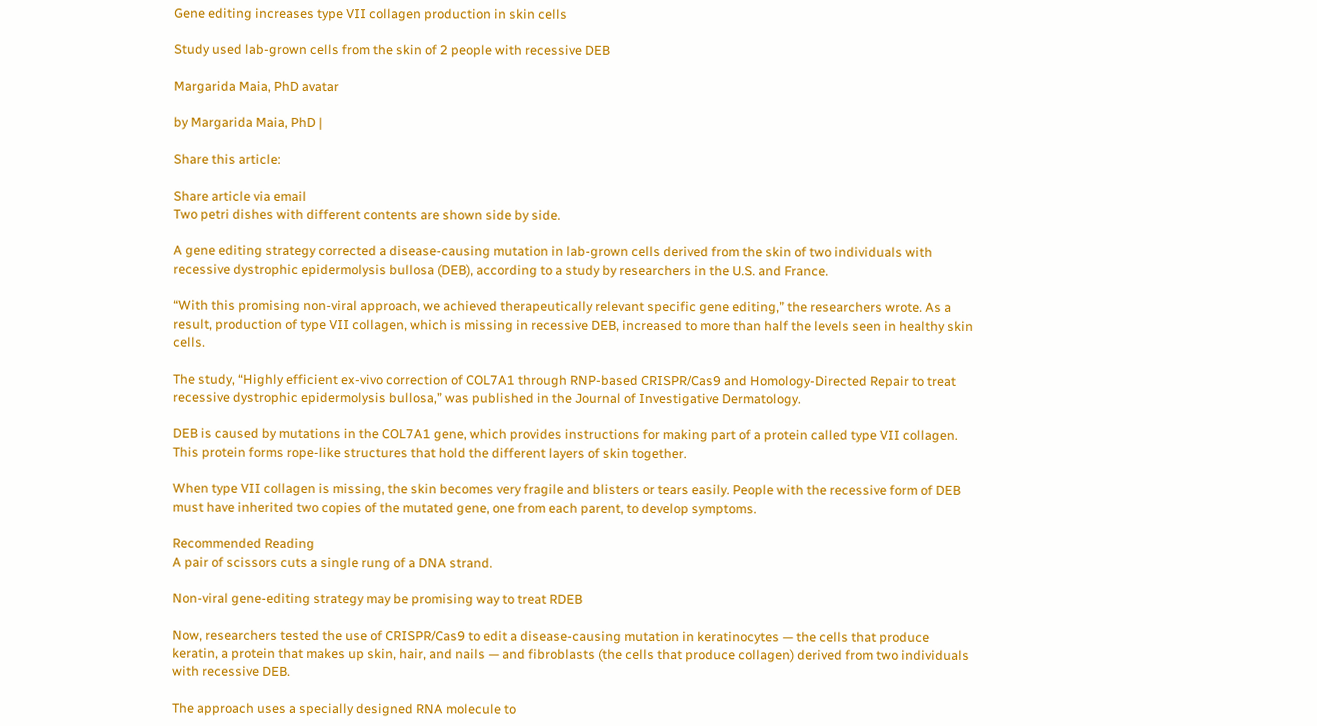Gene editing increases type VII collagen production in skin cells

Study used lab-grown cells from the skin of 2 people with recessive DEB

Margarida Maia, PhD avatar

by Margarida Maia, PhD |

Share this article:

Share article via email
Two petri dishes with different contents are shown side by side.

A gene editing strategy corrected a disease-causing mutation in lab-grown cells derived from the skin of two individuals with recessive dystrophic epidermolysis bullosa (DEB), according to a study by researchers in the U.S. and France.

“With this promising non-viral approach, we achieved therapeutically relevant specific gene editing,” the researchers wrote. As a result, production of type VII collagen, which is missing in recessive DEB, increased to more than half the levels seen in healthy skin cells.

The study, “Highly efficient ex-vivo correction of COL7A1 through RNP-based CRISPR/Cas9 and Homology-Directed Repair to treat recessive dystrophic epidermolysis bullosa,” was published in the Journal of Investigative Dermatology.

DEB is caused by mutations in the COL7A1 gene, which provides instructions for making part of a protein called type VII collagen. This protein forms rope-like structures that hold the different layers of skin together.

When type VII collagen is missing, the skin becomes very fragile and blisters or tears easily. People with the recessive form of DEB must have inherited two copies of the mutated gene, one from each parent, to develop symptoms.

Recommended Reading
A pair of scissors cuts a single rung of a DNA strand.

Non-viral gene-editing strategy may be promising way to treat RDEB

Now, researchers tested the use of CRISPR/Cas9 to edit a disease-causing mutation in keratinocytes — the cells that produce keratin, a protein that makes up skin, hair, and nails — and fibroblasts (the cells that produce collagen) derived from two individuals with recessive DEB.

The approach uses a specially designed RNA molecule to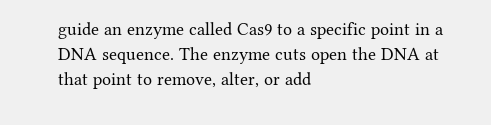guide an enzyme called Cas9 to a specific point in a DNA sequence. The enzyme cuts open the DNA at that point to remove, alter, or add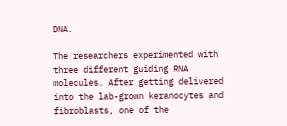DNA.

The researchers experimented with three different guiding RNA molecules. After getting delivered into the lab-grown keranocytes and fibroblasts, one of the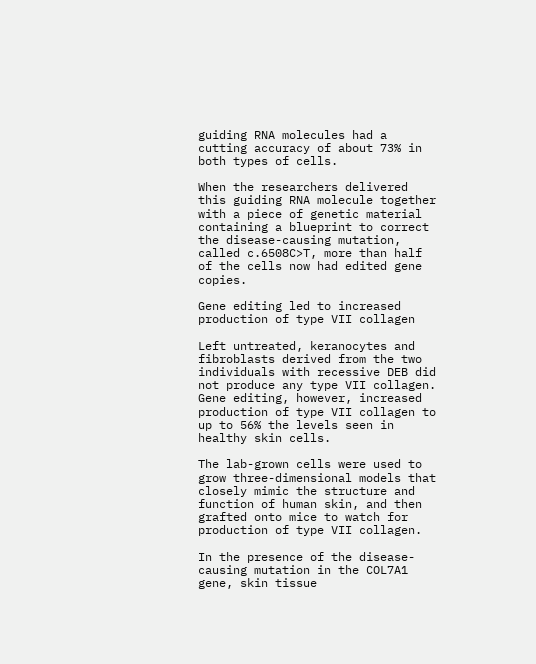guiding RNA molecules had a cutting accuracy of about 73% in both types of cells.

When the researchers delivered this guiding RNA molecule together with a piece of genetic material containing a blueprint to correct the disease-causing mutation, called c.6508C>T, more than half of the cells now had edited gene copies.

Gene editing led to increased production of type VII collagen

Left untreated, keranocytes and fibroblasts derived from the two individuals with recessive DEB did not produce any type VII collagen. Gene editing, however, increased production of type VII collagen to up to 56% the levels seen in healthy skin cells.

The lab-grown cells were used to grow three-dimensional models that closely mimic the structure and function of human skin, and then grafted onto mice to watch for production of type VII collagen.

In the presence of the disease-causing mutation in the COL7A1 gene, skin tissue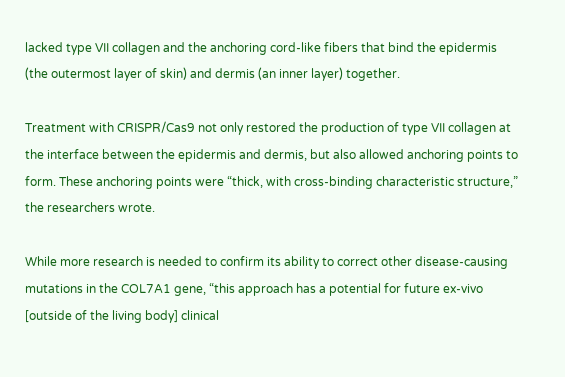lacked type VII collagen and the anchoring cord-like fibers that bind the epidermis (the outermost layer of skin) and dermis (an inner layer) together.

Treatment with CRISPR/Cas9 not only restored the production of type VII collagen at the interface between the epidermis and dermis, but also allowed anchoring points to form. These anchoring points were “thick, with cross-binding characteristic structure,” the researchers wrote.

While more research is needed to confirm its ability to correct other disease-causing mutations in the COL7A1 gene, “this approach has a potential for future ex-vivo [outside of the living body] clinical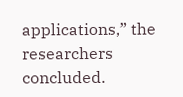applications,” the researchers concluded.